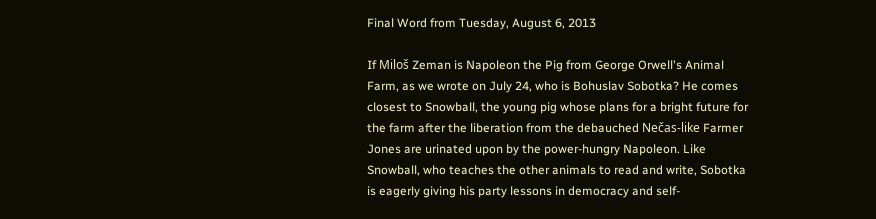Final Word from Tuesday, August 6, 2013

If Miloš Zeman is Napoleon the Pig from George Orwell's Animal Farm, as we wrote on July 24, who is Bohuslav Sobotka? He comes closest to Snowball, the young pig whose plans for a bright future for the farm after the liberation from the debauched Nečas-like Farmer Jones are urinated upon by the power-hungry Napoleon. Like Snowball, who teaches the other animals to read and write, Sobotka is eagerly giving his party lessons in democracy and self-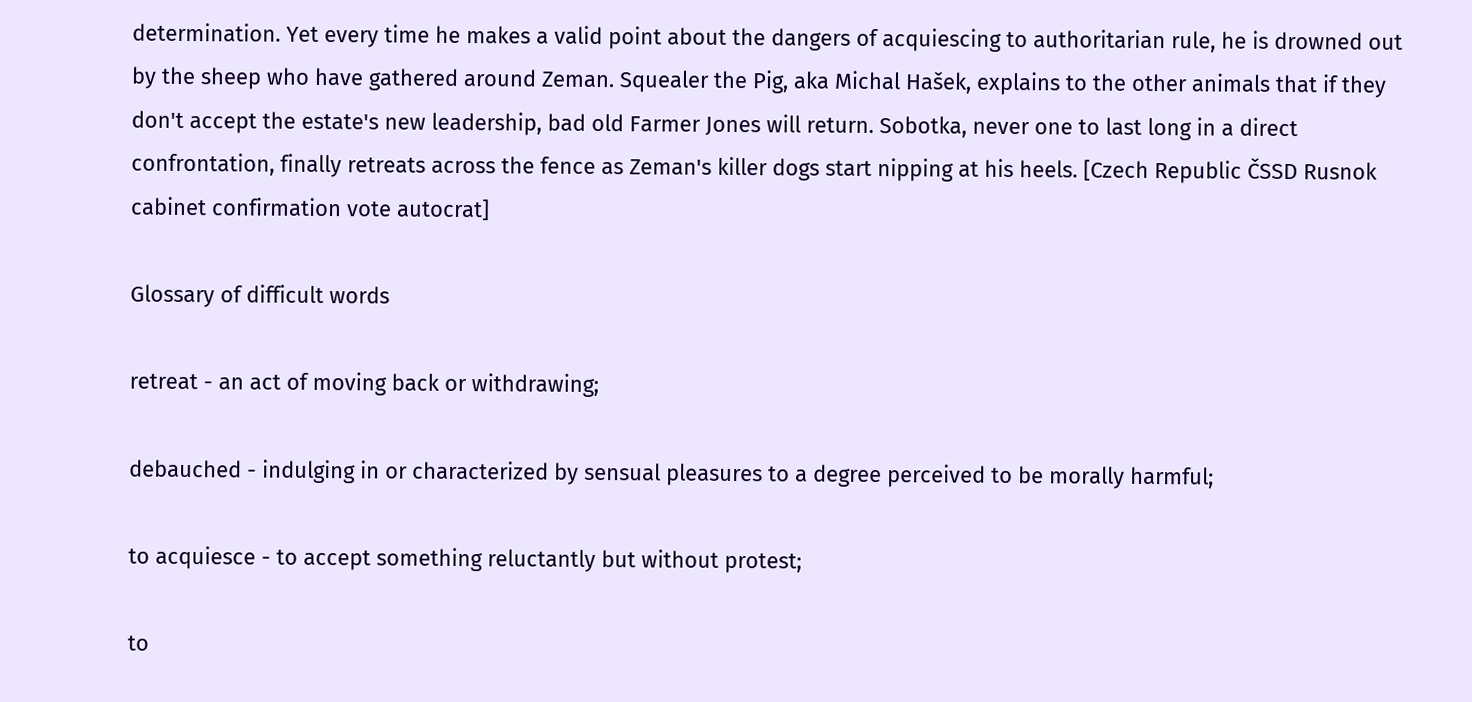determination. Yet every time he makes a valid point about the dangers of acquiescing to authoritarian rule, he is drowned out by the sheep who have gathered around Zeman. Squealer the Pig, aka Michal Hašek, explains to the other animals that if they don't accept the estate's new leadership, bad old Farmer Jones will return. Sobotka, never one to last long in a direct confrontation, finally retreats across the fence as Zeman's killer dogs start nipping at his heels. [Czech Republic ČSSD Rusnok cabinet confirmation vote autocrat]

Glossary of difficult words

retreat - an act of moving back or withdrawing;

debauched - indulging in or characterized by sensual pleasures to a degree perceived to be morally harmful;

to acquiesce - to accept something reluctantly but without protest;

to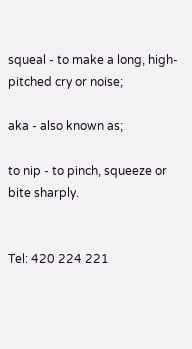squeal - to make a long, high-pitched cry or noise;

aka - also known as;

to nip - to pinch, squeeze or bite sharply.


Tel: 420 224 221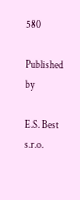580

Published by

E.S. Best s.r.o.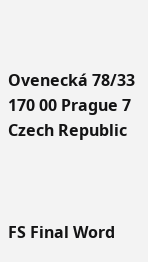Ovenecká 78/33
170 00 Prague 7
Czech Republic



FS Final Word